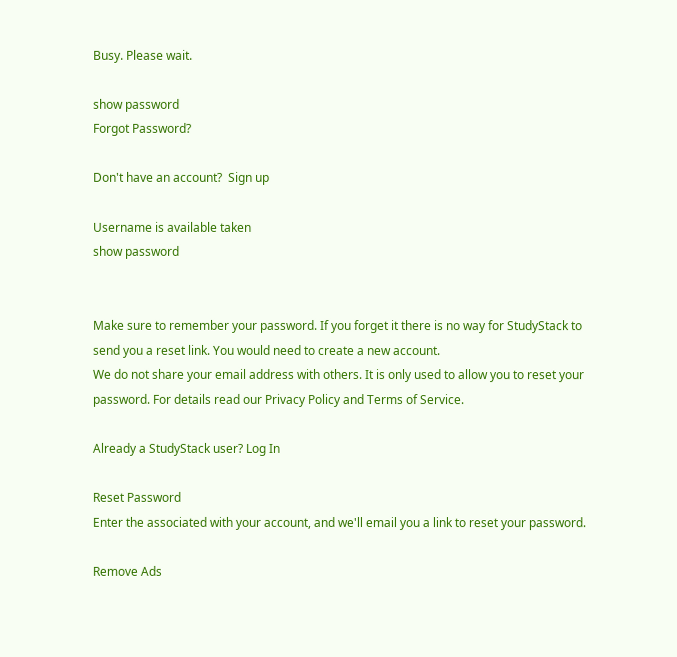Busy. Please wait.

show password
Forgot Password?

Don't have an account?  Sign up

Username is available taken
show password


Make sure to remember your password. If you forget it there is no way for StudyStack to send you a reset link. You would need to create a new account.
We do not share your email address with others. It is only used to allow you to reset your password. For details read our Privacy Policy and Terms of Service.

Already a StudyStack user? Log In

Reset Password
Enter the associated with your account, and we'll email you a link to reset your password.

Remove Ads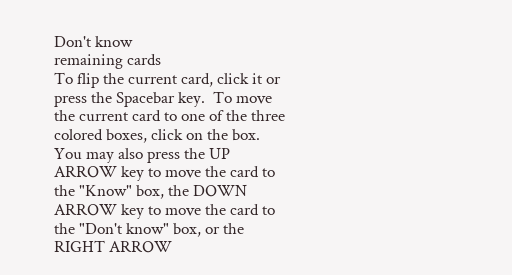Don't know
remaining cards
To flip the current card, click it or press the Spacebar key.  To move the current card to one of the three colored boxes, click on the box.  You may also press the UP ARROW key to move the card to the "Know" box, the DOWN ARROW key to move the card to the "Don't know" box, or the RIGHT ARROW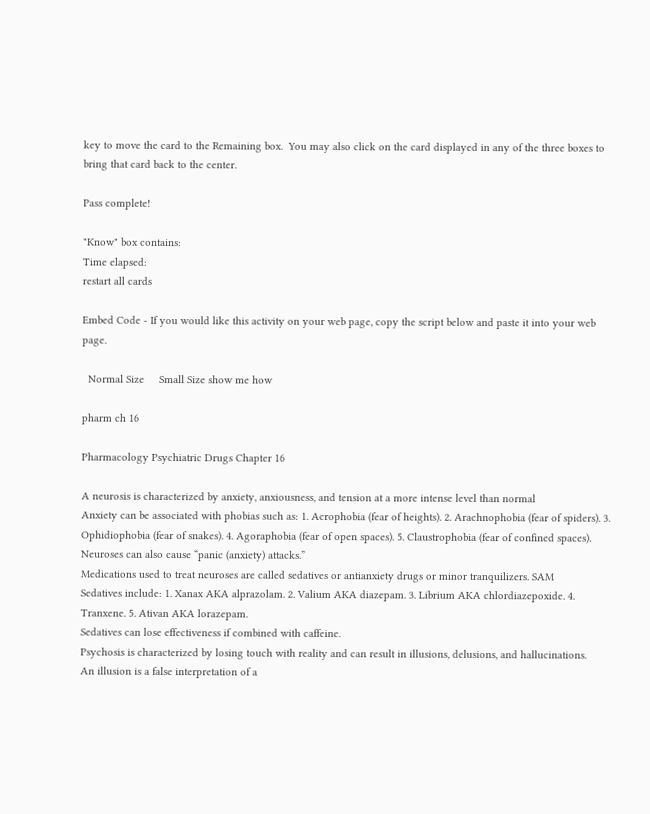key to move the card to the Remaining box.  You may also click on the card displayed in any of the three boxes to bring that card back to the center.

Pass complete!

"Know" box contains:
Time elapsed:
restart all cards

Embed Code - If you would like this activity on your web page, copy the script below and paste it into your web page.

  Normal Size     Small Size show me how

pharm ch 16

Pharmacology Psychiatric Drugs Chapter 16

A neurosis is characterized by anxiety, anxiousness, and tension at a more intense level than normal
Anxiety can be associated with phobias such as: 1. Acrophobia (fear of heights). 2. Arachnophobia (fear of spiders). 3. Ophidiophobia (fear of snakes). 4. Agoraphobia (fear of open spaces). 5. Claustrophobia (fear of confined spaces).
Neuroses can also cause “panic (anxiety) attacks.”
Medications used to treat neuroses are called sedatives or antianxiety drugs or minor tranquilizers. SAM
Sedatives include: 1. Xanax AKA alprazolam. 2. Valium AKA diazepam. 3. Librium AKA chlordiazepoxide. 4. Tranxene. 5. Ativan AKA lorazepam.
Sedatives can lose effectiveness if combined with caffeine.
Psychosis is characterized by losing touch with reality and can result in illusions, delusions, and hallucinations.
An illusion is a false interpretation of a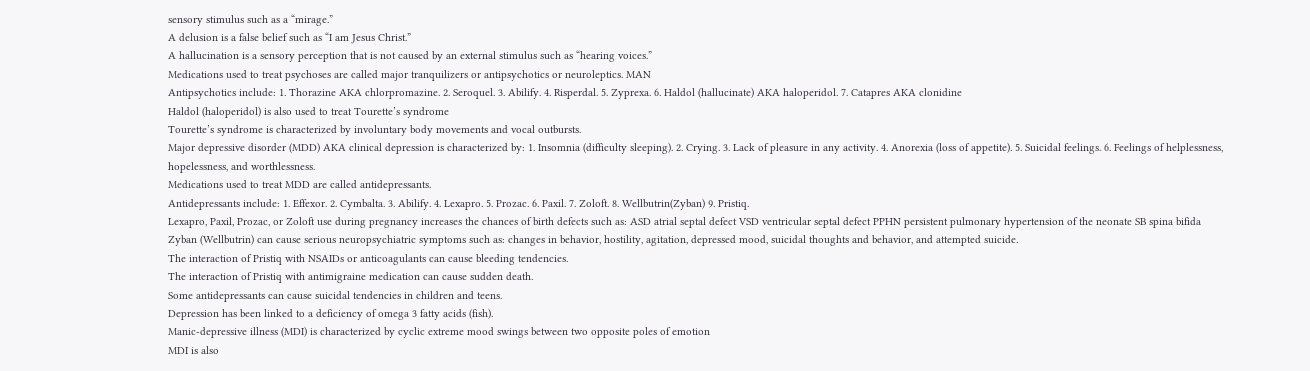sensory stimulus such as a “mirage.”
A delusion is a false belief such as “I am Jesus Christ.”
A hallucination is a sensory perception that is not caused by an external stimulus such as “hearing voices.”
Medications used to treat psychoses are called major tranquilizers or antipsychotics or neuroleptics. MAN
Antipsychotics include: 1. Thorazine AKA chlorpromazine. 2. Seroquel. 3. Abilify. 4. Risperdal. 5. Zyprexa. 6. Haldol (hallucinate) AKA haloperidol. 7. Catapres AKA clonidine
Haldol (haloperidol) is also used to treat Tourette’s syndrome
Tourette’s syndrome is characterized by involuntary body movements and vocal outbursts.
Major depressive disorder (MDD) AKA clinical depression is characterized by: 1. Insomnia (difficulty sleeping). 2. Crying. 3. Lack of pleasure in any activity. 4. Anorexia (loss of appetite). 5. Suicidal feelings. 6. Feelings of helplessness, hopelessness, and worthlessness.
Medications used to treat MDD are called antidepressants.
Antidepressants include: 1. Effexor. 2. Cymbalta. 3. Abilify. 4. Lexapro. 5. Prozac. 6. Paxil. 7. Zoloft. 8. Wellbutrin(Zyban) 9. Pristiq.
Lexapro, Paxil, Prozac, or Zoloft use during pregnancy increases the chances of birth defects such as: ASD atrial septal defect VSD ventricular septal defect PPHN persistent pulmonary hypertension of the neonate SB spina bifida
Zyban (Wellbutrin) can cause serious neuropsychiatric symptoms such as: changes in behavior, hostility, agitation, depressed mood, suicidal thoughts and behavior, and attempted suicide.
The interaction of Pristiq with NSAIDs or anticoagulants can cause bleeding tendencies.
The interaction of Pristiq with antimigraine medication can cause sudden death.
Some antidepressants can cause suicidal tendencies in children and teens.
Depression has been linked to a deficiency of omega 3 fatty acids (fish).
Manic-depressive illness (MDI) is characterized by cyclic extreme mood swings between two opposite poles of emotion
MDI is also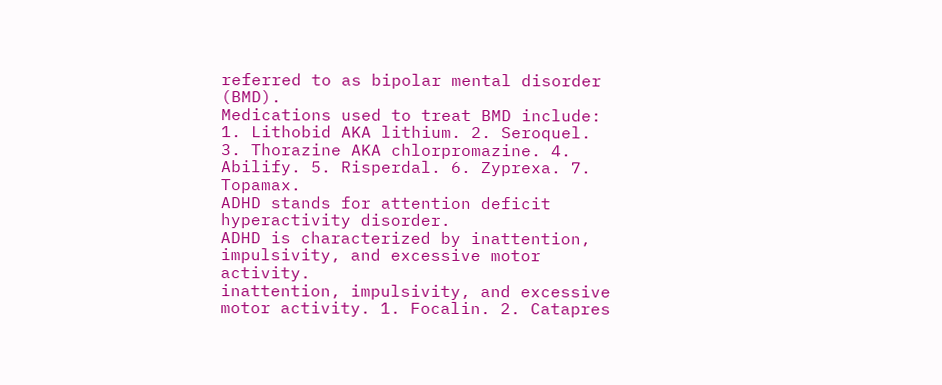referred to as bipolar mental disorder (BMD).
Medications used to treat BMD include: 1. Lithobid AKA lithium. 2. Seroquel. 3. Thorazine AKA chlorpromazine. 4. Abilify. 5. Risperdal. 6. Zyprexa. 7. Topamax.
ADHD stands for attention deficit hyperactivity disorder.
ADHD is characterized by inattention, impulsivity, and excessive motor activity.
inattention, impulsivity, and excessive motor activity. 1. Focalin. 2. Catapres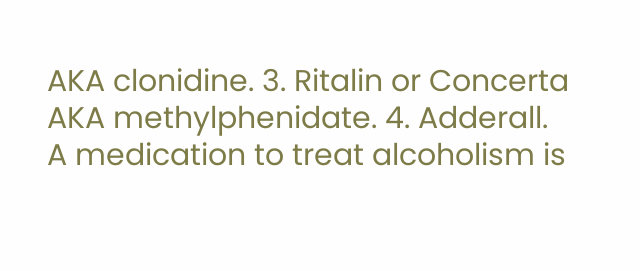AKA clonidine. 3. Ritalin or Concerta AKA methylphenidate. 4. Adderall.
A medication to treat alcoholism is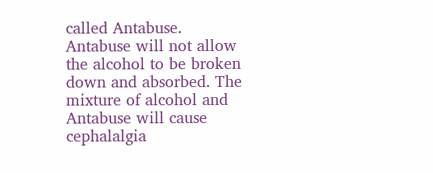called Antabuse.
Antabuse will not allow the alcohol to be broken down and absorbed. The mixture of alcohol and Antabuse will cause cephalalgia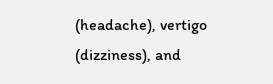(headache), vertigo (dizziness), and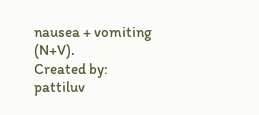nausea + vomiting (N+V).
Created by: pattiluv